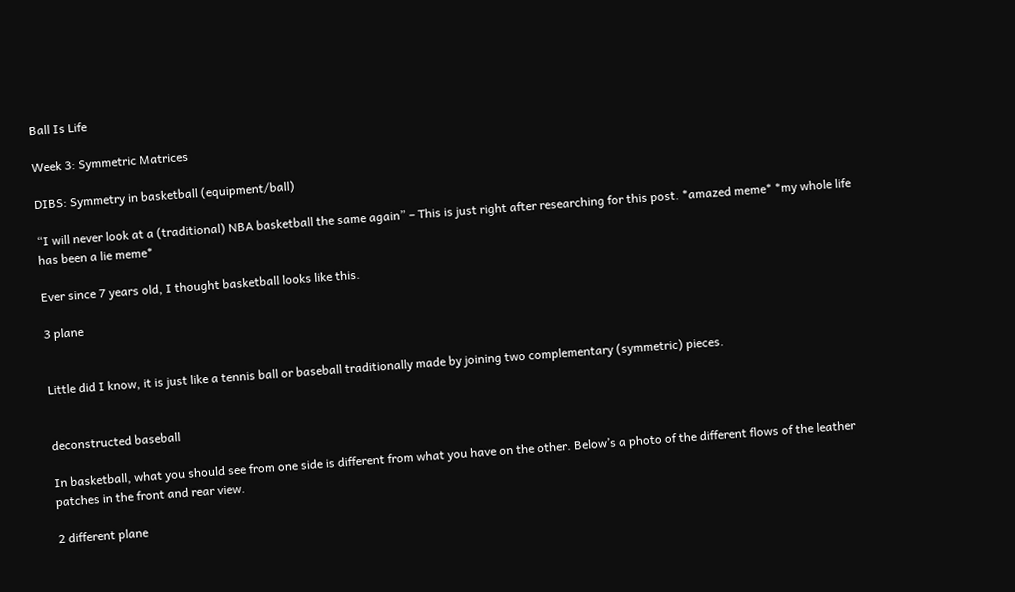Ball Is Life

Week 3: Symmetric Matrices

DIBS: Symmetry in basketball (equipment/ball)

“I will never look at a (traditional) NBA basketball the same again” – This is just right after researching for this post. *amazed meme* *my whole life has been a lie meme*

Ever since 7 years old, I thought basketball looks like this.

3 plane


Little did I know, it is just like a tennis ball or baseball traditionally made by joining two complementary (symmetric) pieces.


deconstructed baseball

In basketball, what you should see from one side is different from what you have on the other. Below’s a photo of the different flows of the leather patches in the front and rear view.

2 different plane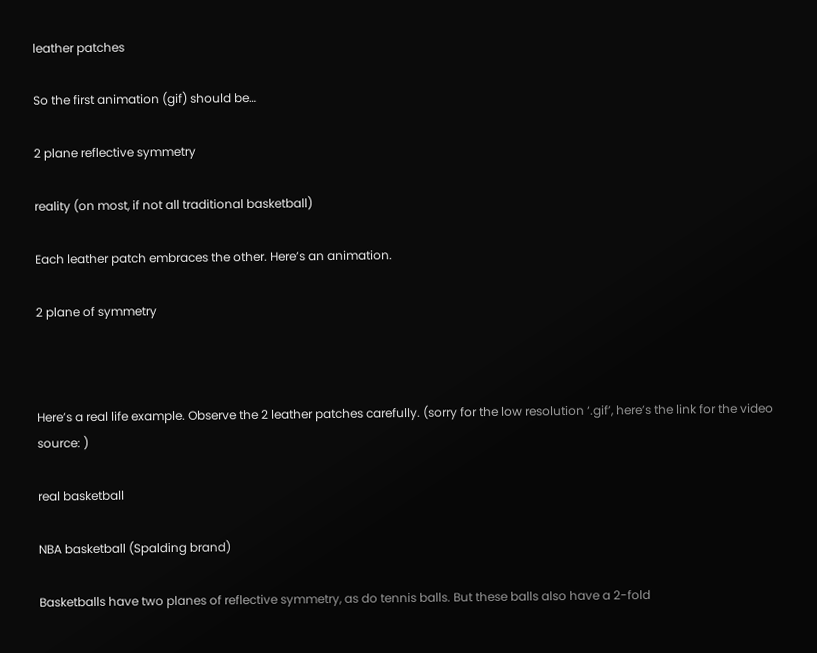leather patches

So the first animation (gif) should be…

2 plane reflective symmetry

reality (on most, if not all traditional basketball)

Each leather patch embraces the other. Here’s an animation.

2 plane of symmetry



Here’s a real life example. Observe the 2 leather patches carefully. (sorry for the low resolution ‘.gif’, here’s the link for the video source: )

real basketball

NBA basketball (Spalding brand)

Basketballs have two planes of reflective symmetry, as do tennis balls. But these balls also have a 2-fold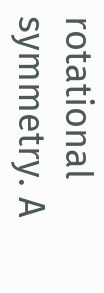rotational symmetry. A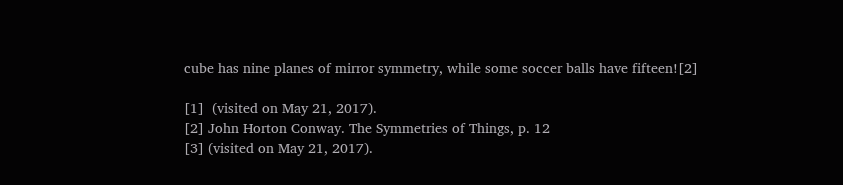cube has nine planes of mirror symmetry, while some soccer balls have fifteen![2]

[1]  (visited on May 21, 2017).
[2] John Horton Conway. The Symmetries of Things, p. 12
[3] (visited on May 21, 2017).